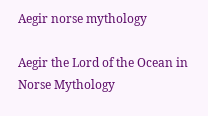Aegir norse mythology

Aegir the Lord of the Ocean in Norse Mythology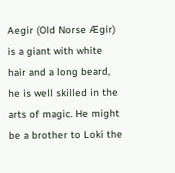Aegir (Old Norse Ægir) is a giant with white hair and a long beard, he is well skilled in the arts of magic. He might be a brother to Loki the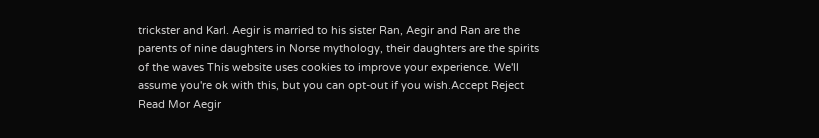trickster and Karl. Aegir is married to his sister Ran, Aegir and Ran are the parents of nine daughters in Norse mythology, their daughters are the spirits of the waves This website uses cookies to improve your experience. We'll assume you're ok with this, but you can opt-out if you wish.Accept Reject Read Mor Aegir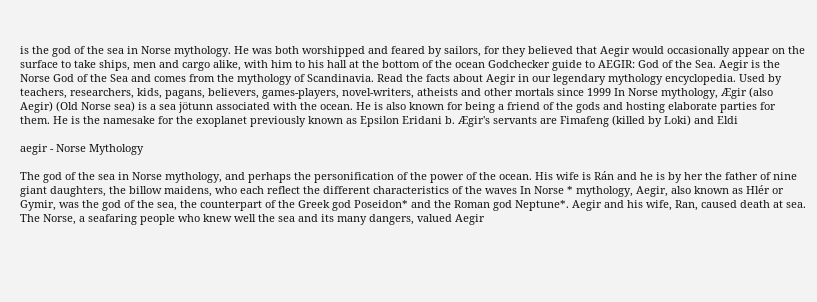is the god of the sea in Norse mythology. He was both worshipped and feared by sailors, for they believed that Aegir would occasionally appear on the surface to take ships, men and cargo alike, with him to his hall at the bottom of the ocean Godchecker guide to AEGIR: God of the Sea. Aegir is the Norse God of the Sea and comes from the mythology of Scandinavia. Read the facts about Aegir in our legendary mythology encyclopedia. Used by teachers, researchers, kids, pagans, believers, games-players, novel-writers, atheists and other mortals since 1999 In Norse mythology, Ægir (also Aegir) (Old Norse sea) is a sea jötunn associated with the ocean. He is also known for being a friend of the gods and hosting elaborate parties for them. He is the namesake for the exoplanet previously known as Epsilon Eridani b. Ægir's servants are Fimafeng (killed by Loki) and Eldi

aegir - Norse Mythology

The god of the sea in Norse mythology, and perhaps the personification of the power of the ocean. His wife is Rán and he is by her the father of nine giant daughters, the billow maidens, who each reflect the different characteristics of the waves In Norse * mythology, Aegir, also known as Hlér or Gymir, was the god of the sea, the counterpart of the Greek god Poseidon* and the Roman god Neptune*. Aegir and his wife, Ran, caused death at sea. The Norse, a seafaring people who knew well the sea and its many dangers, valued Aegir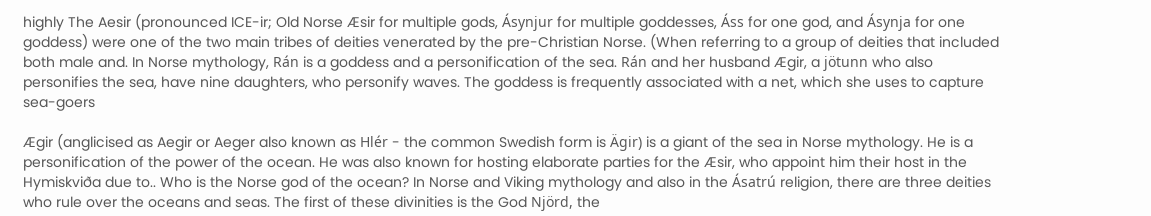highly The Aesir (pronounced ICE-ir; Old Norse Æsir for multiple gods, Ásynjur for multiple goddesses, Áss for one god, and Ásynja for one goddess) were one of the two main tribes of deities venerated by the pre-Christian Norse. (When referring to a group of deities that included both male and. In Norse mythology, Rán is a goddess and a personification of the sea. Rán and her husband Ægir, a jötunn who also personifies the sea, have nine daughters, who personify waves. The goddess is frequently associated with a net, which she uses to capture sea-goers

Ægir (anglicised as Aegir or Aeger also known as Hlér - the common Swedish form is Ägir) is a giant of the sea in Norse mythology. He is a personification of the power of the ocean. He was also known for hosting elaborate parties for the Æsir, who appoint him their host in the Hymiskviða due to.. Who is the Norse god of the ocean? In Norse and Viking mythology and also in the Ásatrú religion, there are three deities who rule over the oceans and seas. The first of these divinities is the God Njörd, the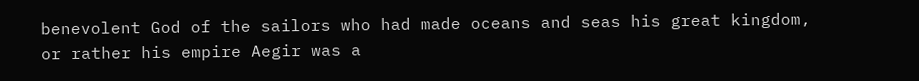benevolent God of the sailors who had made oceans and seas his great kingdom, or rather his empire Aegir was a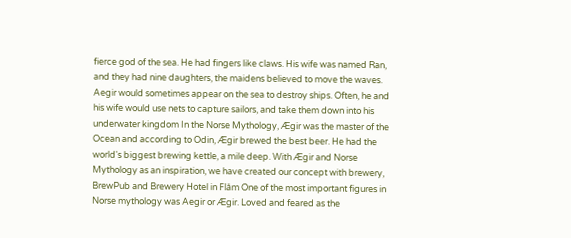fierce god of the sea. He had fingers like claws. His wife was named Ran, and they had nine daughters, the maidens believed to move the waves. Aegir would sometimes appear on the sea to destroy ships. Often, he and his wife would use nets to capture sailors, and take them down into his underwater kingdom In the Norse Mythology, Ægir was the master of the Ocean and according to Odin, Ægir brewed the best beer. He had the world's biggest brewing kettle, a mile deep. With Ægir and Norse Mythology as an inspiration, we have created our concept with brewery, BrewPub and Brewery Hotel in Flåm One of the most important figures in Norse mythology was Aegir or Ægir. Loved and feared as the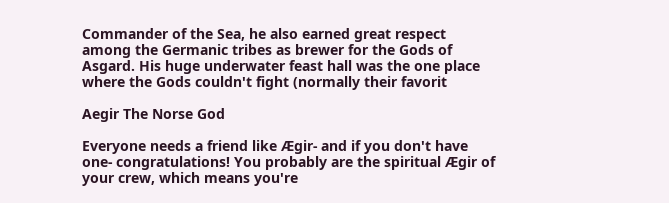Commander of the Sea, he also earned great respect among the Germanic tribes as brewer for the Gods of Asgard. His huge underwater feast hall was the one place where the Gods couldn't fight (normally their favorit

Aegir The Norse God

Everyone needs a friend like Ægir- and if you don't have one- congratulations! You probably are the spiritual Ægir of your crew, which means you're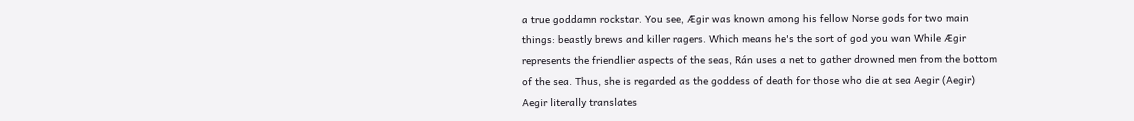a true goddamn rockstar. You see, Ægir was known among his fellow Norse gods for two main things: beastly brews and killer ragers. Which means he's the sort of god you wan While Ægir represents the friendlier aspects of the seas, Rán uses a net to gather drowned men from the bottom of the sea. Thus, she is regarded as the goddess of death for those who die at sea Aegir (Aegir) Aegir literally translates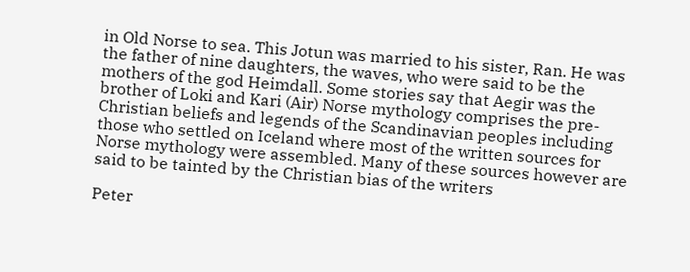in Old Norse to sea. This Jotun was married to his sister, Ran. He was the father of nine daughters, the waves, who were said to be the mothers of the god Heimdall. Some stories say that Aegir was the brother of Loki and Kari (Air) Norse mythology comprises the pre-Christian beliefs and legends of the Scandinavian peoples including those who settled on Iceland where most of the written sources for Norse mythology were assembled. Many of these sources however are said to be tainted by the Christian bias of the writers

Peter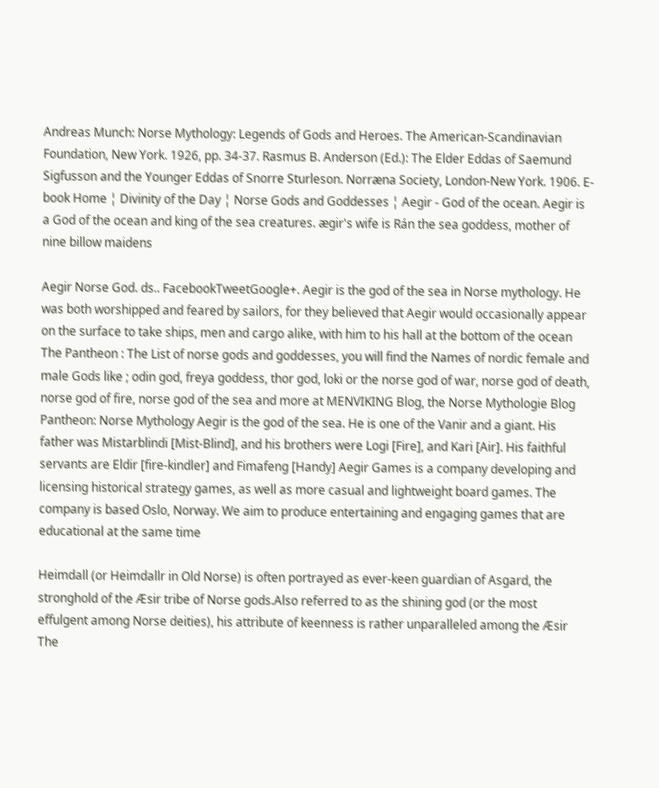Andreas Munch: Norse Mythology: Legends of Gods and Heroes. The American-Scandinavian Foundation, New York. 1926, pp. 34-37. Rasmus B. Anderson (Ed.): The Elder Eddas of Saemund Sigfusson and the Younger Eddas of Snorre Sturleson. Norræna Society, London-New York. 1906. E-book Home ¦ Divinity of the Day ¦ Norse Gods and Goddesses ¦ Aegir - God of the ocean. Aegir is a God of the ocean and king of the sea creatures. ægir's wife is Rán the sea goddess, mother of nine billow maidens

Aegir Norse God. ds.. FacebookTweetGoogle+. Aegir is the god of the sea in Norse mythology. He was both worshipped and feared by sailors, for they believed that Aegir would occasionally appear on the surface to take ships, men and cargo alike, with him to his hall at the bottom of the ocean The Pantheon : The List of norse gods and goddesses, you will find the Names of nordic female and male Gods like ; odin god, freya goddess, thor god, loki or the norse god of war, norse god of death, norse god of fire, norse god of the sea and more at MENVIKING Blog, the Norse Mythologie Blog Pantheon: Norse Mythology Aegir is the god of the sea. He is one of the Vanir and a giant. His father was Mistarblindi [Mist-Blind], and his brothers were Logi [Fire], and Kari [Air]. His faithful servants are Eldir [fire-kindler] and Fimafeng [Handy] Aegir Games is a company developing and licensing historical strategy games, as well as more casual and lightweight board games. The company is based Oslo, Norway. We aim to produce entertaining and engaging games that are educational at the same time

Heimdall (or Heimdallr in Old Norse) is often portrayed as ever-keen guardian of Asgard, the stronghold of the Æsir tribe of Norse gods.Also referred to as the shining god (or the most effulgent among Norse deities), his attribute of keenness is rather unparalleled among the Æsir The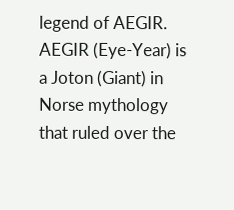legend of AEGIR. AEGIR (Eye-Year) is a Joton (Giant) in Norse mythology that ruled over the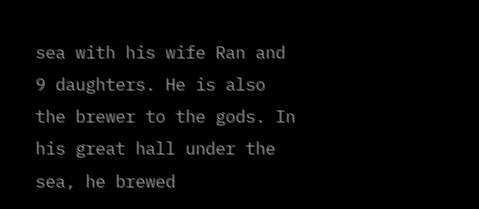sea with his wife Ran and 9 daughters. He is also the brewer to the gods. In his great hall under the sea, he brewed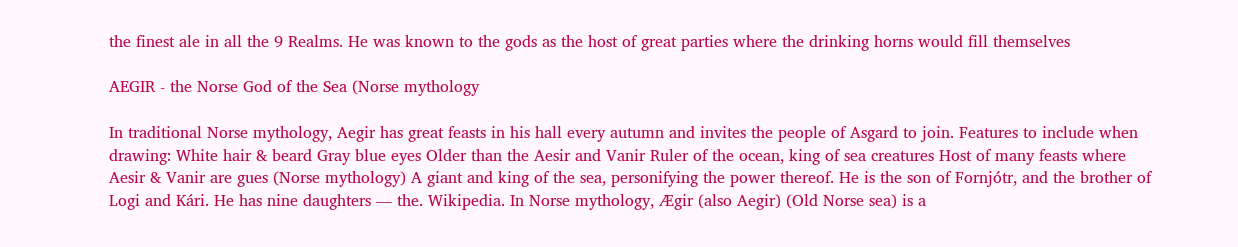the finest ale in all the 9 Realms. He was known to the gods as the host of great parties where the drinking horns would fill themselves

AEGIR - the Norse God of the Sea (Norse mythology

In traditional Norse mythology, Aegir has great feasts in his hall every autumn and invites the people of Asgard to join. Features to include when drawing: White hair & beard Gray blue eyes Older than the Aesir and Vanir Ruler of the ocean, king of sea creatures Host of many feasts where Aesir & Vanir are gues (Norse mythology) A giant and king of the sea, personifying the power thereof. He is the son of Fornjótr, and the brother of Logi and Kári. He has nine daughters — the. Wikipedia. In Norse mythology, Ægir (also Aegir) (Old Norse sea) is a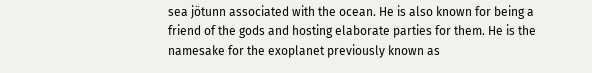sea jötunn associated with the ocean. He is also known for being a friend of the gods and hosting elaborate parties for them. He is the namesake for the exoplanet previously known as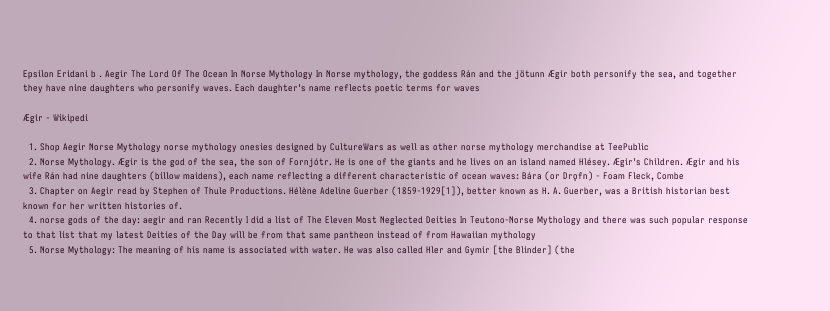Epsilon Eridani b . Aegir The Lord Of The Ocean In Norse Mythology In Norse mythology, the goddess Rán and the jötunn Ægir both personify the sea, and together they have nine daughters who personify waves. Each daughter's name reflects poetic terms for waves

Ægir - Wikipedi

  1. Shop Aegir Norse Mythology norse mythology onesies designed by CultureWars as well as other norse mythology merchandise at TeePublic
  2. Norse Mythology. Ægir is the god of the sea, the son of Fornjótr. He is one of the giants and he lives on an island named Hlésey. Ægir's Children. Ægir and his wife Rán had nine daughters (billow maidens), each name reflecting a different characteristic of ocean waves: Bára (or Drǫfn) - Foam Fleck, Combe
  3. Chapter on Aegir read by Stephen of Thule Productions. Hélène Adeline Guerber (1859-1929[1]), better known as H. A. Guerber, was a British historian best known for her written histories of.
  4. norse gods of the day: aegir and ran Recently I did a list of The Eleven Most Neglected Deities In Teutono-Norse Mythology and there was such popular response to that list that my latest Deities of the Day will be from that same pantheon instead of from Hawaiian mythology
  5. Norse Mythology: The meaning of his name is associated with water. He was also called Hler and Gymir [the Blinder] (the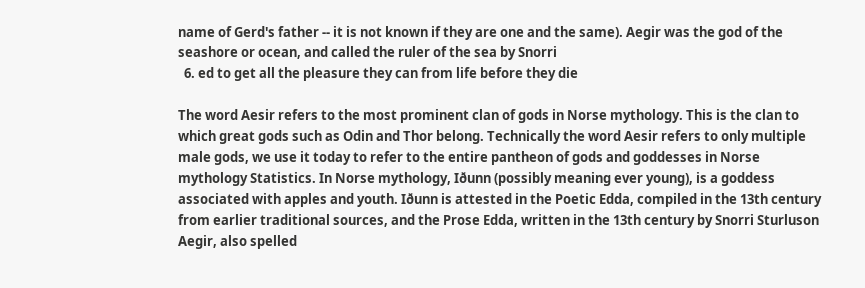name of Gerd's father -- it is not known if they are one and the same). Aegir was the god of the seashore or ocean, and called the ruler of the sea by Snorri
  6. ed to get all the pleasure they can from life before they die

The word Aesir refers to the most prominent clan of gods in Norse mythology. This is the clan to which great gods such as Odin and Thor belong. Technically the word Aesir refers to only multiple male gods, we use it today to refer to the entire pantheon of gods and goddesses in Norse mythology Statistics. In Norse mythology, Iðunn (possibly meaning ever young), is a goddess associated with apples and youth. Iðunn is attested in the Poetic Edda, compiled in the 13th century from earlier traditional sources, and the Prose Edda, written in the 13th century by Snorri Sturluson Aegir, also spelled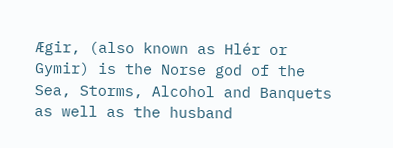Ægir, (also known as Hlér or Gymir) is the Norse god of the Sea, Storms, Alcohol and Banquets as well as the husband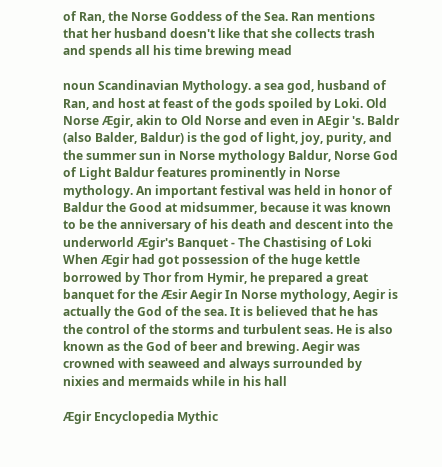of Ran, the Norse Goddess of the Sea. Ran mentions that her husband doesn't like that she collects trash and spends all his time brewing mead

noun Scandinavian Mythology. a sea god, husband of Ran, and host at feast of the gods spoiled by Loki. Old Norse Ægir, akin to Old Norse and even in AEgir 's. Baldr (also Balder, Baldur) is the god of light, joy, purity, and the summer sun in Norse mythology Baldur, Norse God of Light Baldur features prominently in Norse mythology. An important festival was held in honor of Baldur the Good at midsummer, because it was known to be the anniversary of his death and descent into the underworld Ægir's Banquet - The Chastising of Loki When Ægir had got possession of the huge kettle borrowed by Thor from Hymir, he prepared a great banquet for the Æsir Aegir In Norse mythology, Aegir is actually the God of the sea. It is believed that he has the control of the storms and turbulent seas. He is also known as the God of beer and brewing. Aegir was crowned with seaweed and always surrounded by nixies and mermaids while in his hall

Ægir Encyclopedia Mythic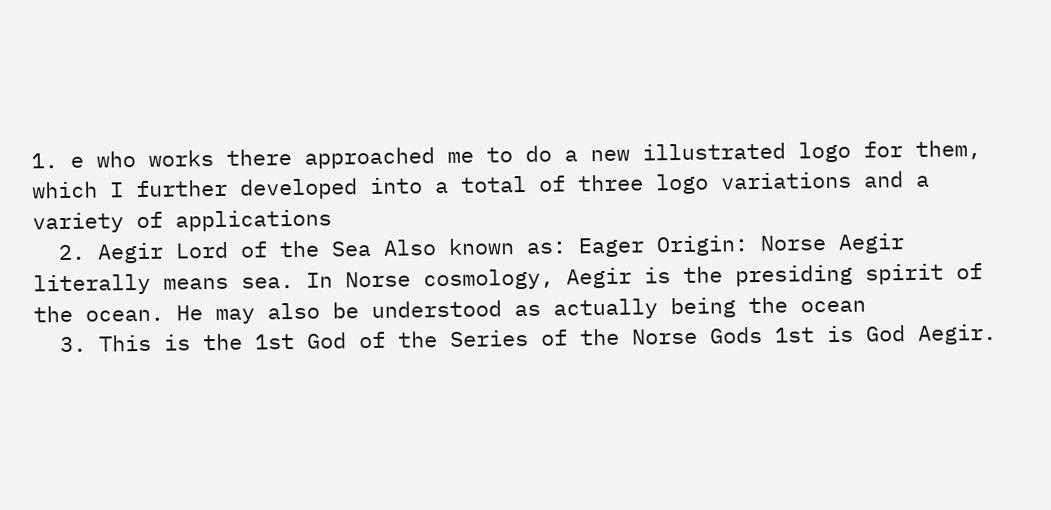1. e who works there approached me to do a new illustrated logo for them, which I further developed into a total of three logo variations and a variety of applications
  2. Aegir Lord of the Sea Also known as: Eager Origin: Norse Aegir literally means sea. In Norse cosmology, Aegir is the presiding spirit of the ocean. He may also be understood as actually being the ocean
  3. This is the 1st God of the Series of the Norse Gods 1st is God Aegir.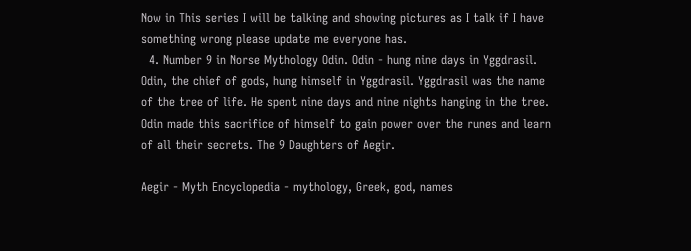Now in This series I will be talking and showing pictures as I talk if I have something wrong please update me everyone has.
  4. Number 9 in Norse Mythology Odin. Odin - hung nine days in Yggdrasil. Odin, the chief of gods, hung himself in Yggdrasil. Yggdrasil was the name of the tree of life. He spent nine days and nine nights hanging in the tree. Odin made this sacrifice of himself to gain power over the runes and learn of all their secrets. The 9 Daughters of Aegir.

Aegir - Myth Encyclopedia - mythology, Greek, god, names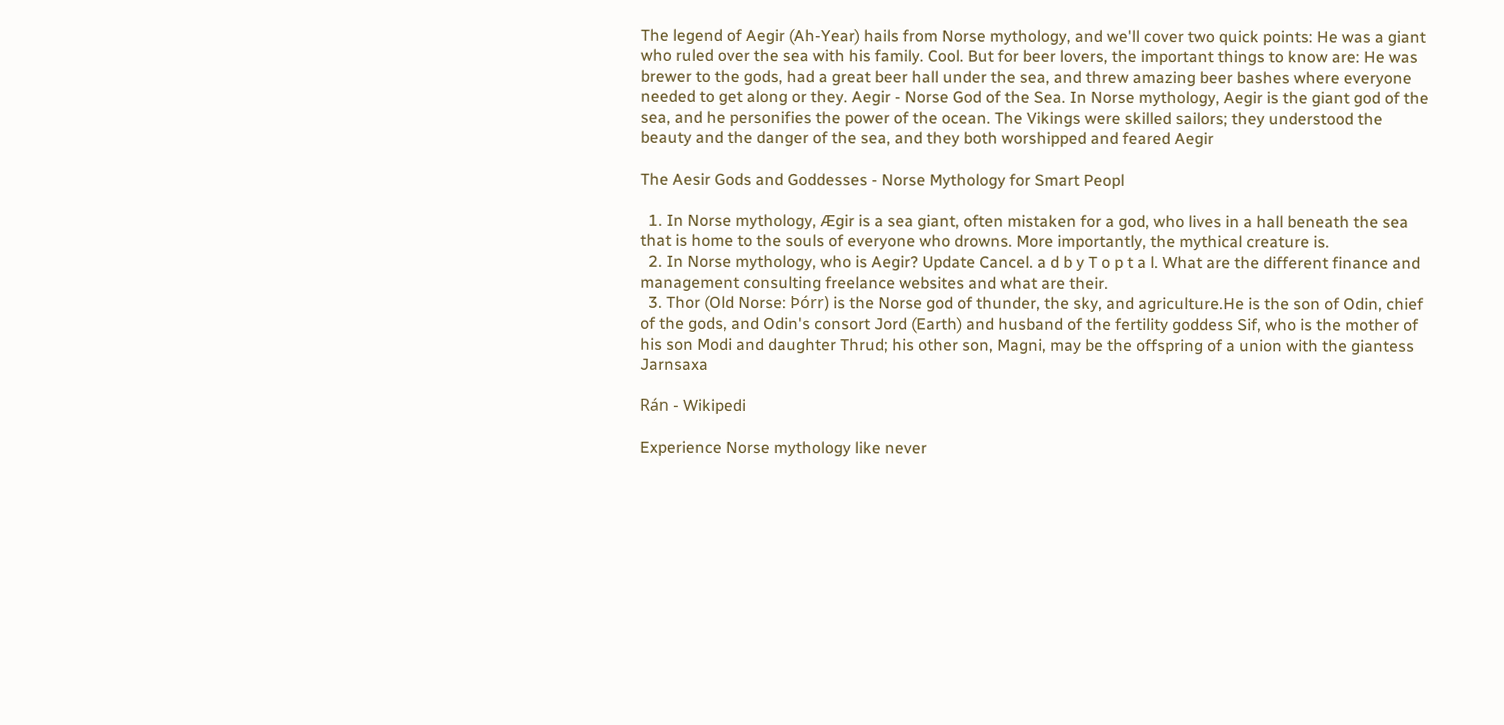The legend of Aegir (Ah-Year) hails from Norse mythology, and we'll cover two quick points: He was a giant who ruled over the sea with his family. Cool. But for beer lovers, the important things to know are: He was brewer to the gods, had a great beer hall under the sea, and threw amazing beer bashes where everyone needed to get along or they. Aegir - Norse God of the Sea. In Norse mythology, Aegir is the giant god of the sea, and he personifies the power of the ocean. The Vikings were skilled sailors; they understood the beauty and the danger of the sea, and they both worshipped and feared Aegir

The Aesir Gods and Goddesses - Norse Mythology for Smart Peopl

  1. In Norse mythology, Ægir is a sea giant, often mistaken for a god, who lives in a hall beneath the sea that is home to the souls of everyone who drowns. More importantly, the mythical creature is.
  2. In Norse mythology, who is Aegir? Update Cancel. a d b y T o p t a l. What are the different finance and management consulting freelance websites and what are their.
  3. Thor (Old Norse: Þórr) is the Norse god of thunder, the sky, and agriculture.He is the son of Odin, chief of the gods, and Odin's consort Jord (Earth) and husband of the fertility goddess Sif, who is the mother of his son Modi and daughter Thrud; his other son, Magni, may be the offspring of a union with the giantess Jarnsaxa

Rán - Wikipedi

Experience Norse mythology like never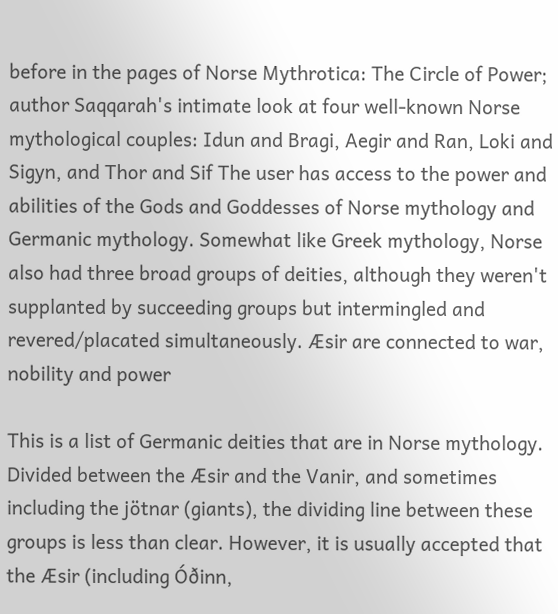before in the pages of Norse Mythrotica: The Circle of Power; author Saqqarah's intimate look at four well-known Norse mythological couples: Idun and Bragi, Aegir and Ran, Loki and Sigyn, and Thor and Sif The user has access to the power and abilities of the Gods and Goddesses of Norse mythology and Germanic mythology. Somewhat like Greek mythology, Norse also had three broad groups of deities, although they weren't supplanted by succeeding groups but intermingled and revered/placated simultaneously. Æsir are connected to war, nobility and power

This is a list of Germanic deities that are in Norse mythology. Divided between the Æsir and the Vanir, and sometimes including the jötnar (giants), the dividing line between these groups is less than clear. However, it is usually accepted that the Æsir (including Óðinn,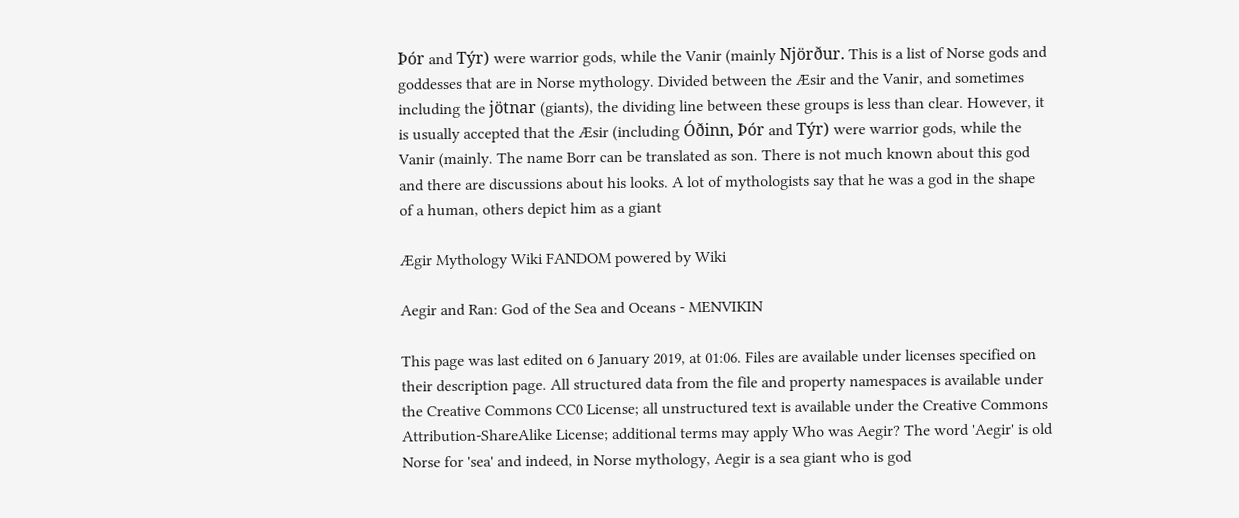Þór and Týr) were warrior gods, while the Vanir (mainly Njörður. This is a list of Norse gods and goddesses that are in Norse mythology. Divided between the Æsir and the Vanir, and sometimes including the jötnar (giants), the dividing line between these groups is less than clear. However, it is usually accepted that the Æsir (including Óðinn, Þór and Týr) were warrior gods, while the Vanir (mainly. The name Borr can be translated as son. There is not much known about this god and there are discussions about his looks. A lot of mythologists say that he was a god in the shape of a human, others depict him as a giant

Ægir Mythology Wiki FANDOM powered by Wiki

Aegir and Ran: God of the Sea and Oceans - MENVIKIN

This page was last edited on 6 January 2019, at 01:06. Files are available under licenses specified on their description page. All structured data from the file and property namespaces is available under the Creative Commons CC0 License; all unstructured text is available under the Creative Commons Attribution-ShareAlike License; additional terms may apply Who was Aegir? The word 'Aegir' is old Norse for 'sea' and indeed, in Norse mythology, Aegir is a sea giant who is god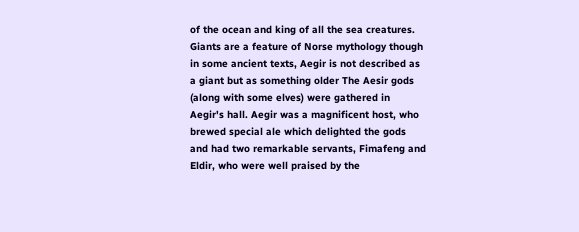of the ocean and king of all the sea creatures. Giants are a feature of Norse mythology though in some ancient texts, Aegir is not described as a giant but as something older The Aesir gods (along with some elves) were gathered in Aegir's hall. Aegir was a magnificent host, who brewed special ale which delighted the gods and had two remarkable servants, Fimafeng and Eldir, who were well praised by the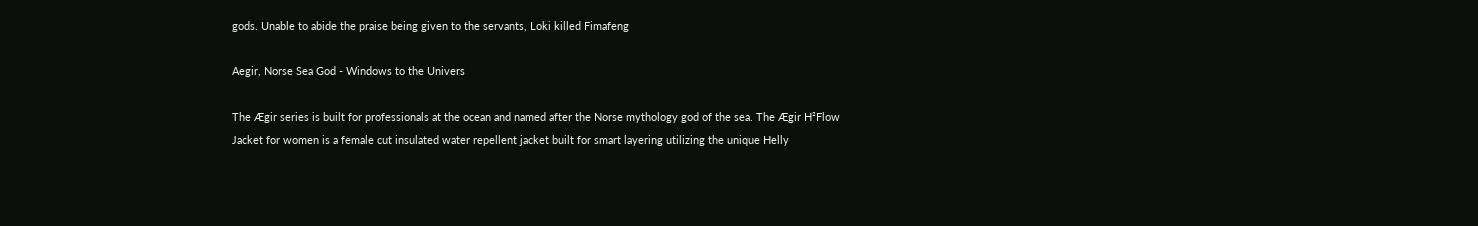gods. Unable to abide the praise being given to the servants, Loki killed Fimafeng

Aegir, Norse Sea God - Windows to the Univers

The Ægir series is built for professionals at the ocean and named after the Norse mythology god of the sea. The Ægir H²Flow Jacket for women is a female cut insulated water repellent jacket built for smart layering utilizing the unique Helly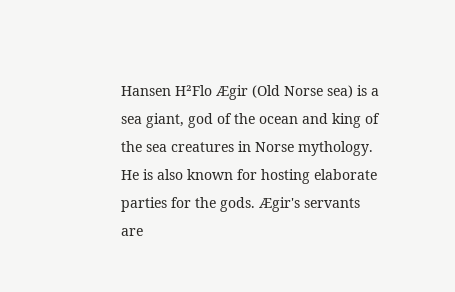Hansen H²Flo Ægir (Old Norse sea) is a sea giant, god of the ocean and king of the sea creatures in Norse mythology. He is also known for hosting elaborate parties for the gods. Ægir's servants are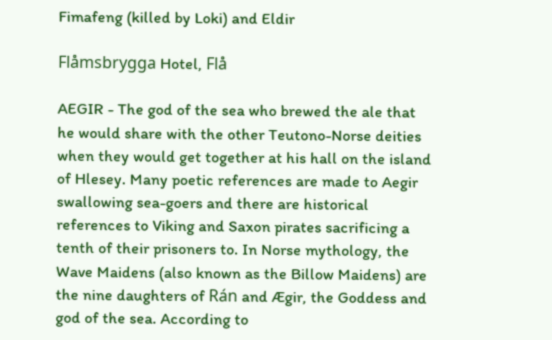Fimafeng (killed by Loki) and Eldir

Flåmsbrygga Hotel, Flå

AEGIR - The god of the sea who brewed the ale that he would share with the other Teutono-Norse deities when they would get together at his hall on the island of Hlesey. Many poetic references are made to Aegir swallowing sea-goers and there are historical references to Viking and Saxon pirates sacrificing a tenth of their prisoners to. In Norse mythology, the Wave Maidens (also known as the Billow Maidens) are the nine daughters of Rán and Ægir, the Goddess and god of the sea. According to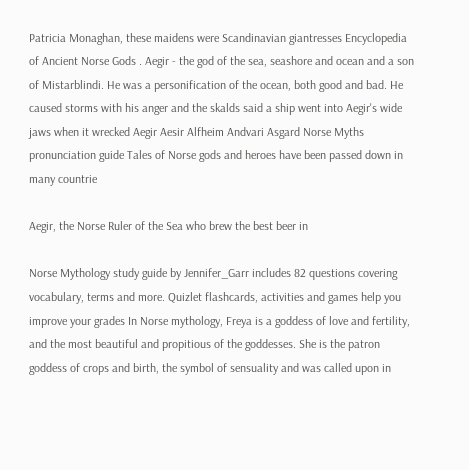Patricia Monaghan, these maidens were Scandinavian giantresses Encyclopedia of Ancient Norse Gods . Aegir - the god of the sea, seashore and ocean and a son of Mistarblindi. He was a personification of the ocean, both good and bad. He caused storms with his anger and the skalds said a ship went into Aegir's wide jaws when it wrecked Aegir Aesir Alfheim Andvari Asgard Norse Myths pronunciation guide Tales of Norse gods and heroes have been passed down in many countrie

Aegir, the Norse Ruler of the Sea who brew the best beer in

Norse Mythology study guide by Jennifer_Garr includes 82 questions covering vocabulary, terms and more. Quizlet flashcards, activities and games help you improve your grades In Norse mythology, Freya is a goddess of love and fertility, and the most beautiful and propitious of the goddesses. She is the patron goddess of crops and birth, the symbol of sensuality and was called upon in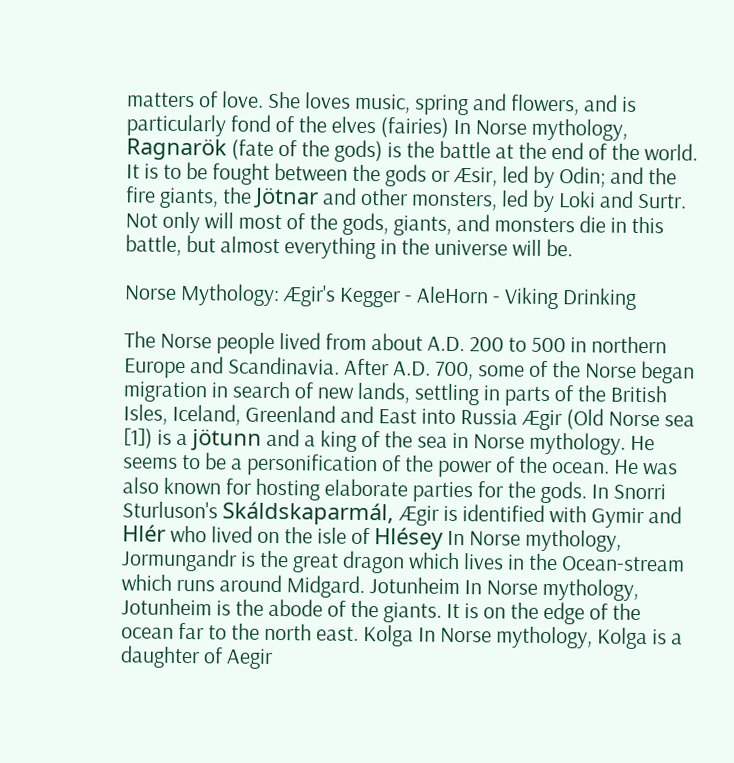matters of love. She loves music, spring and flowers, and is particularly fond of the elves (fairies) In Norse mythology, Ragnarök (fate of the gods) is the battle at the end of the world. It is to be fought between the gods or Æsir, led by Odin; and the fire giants, the Jötnar and other monsters, led by Loki and Surtr. Not only will most of the gods, giants, and monsters die in this battle, but almost everything in the universe will be.

Norse Mythology: Ægir's Kegger - AleHorn - Viking Drinking

The Norse people lived from about A.D. 200 to 500 in northern Europe and Scandinavia. After A.D. 700, some of the Norse began migration in search of new lands, settling in parts of the British Isles, Iceland, Greenland and East into Russia Ægir (Old Norse sea [1]) is a jötunn and a king of the sea in Norse mythology. He seems to be a personification of the power of the ocean. He was also known for hosting elaborate parties for the gods. In Snorri Sturluson's Skáldskaparmál, Ægir is identified with Gymir and Hlér who lived on the isle of Hlésey In Norse mythology, Jormungandr is the great dragon which lives in the Ocean-stream which runs around Midgard. Jotunheim In Norse mythology, Jotunheim is the abode of the giants. It is on the edge of the ocean far to the north east. Kolga In Norse mythology, Kolga is a daughter of Aegir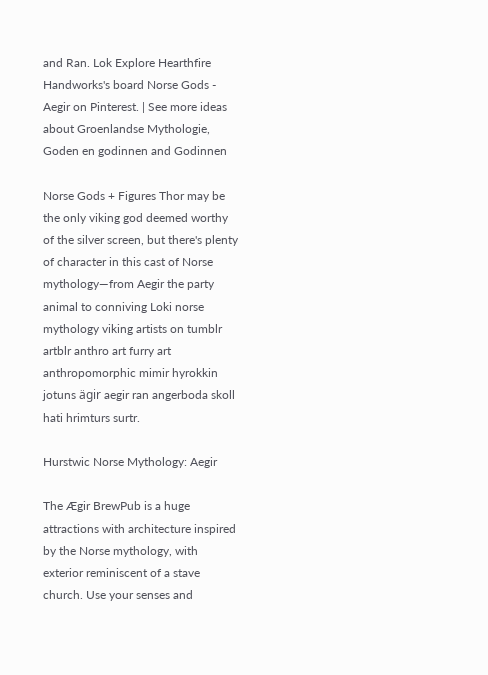and Ran. Lok Explore Hearthfire Handworks's board Norse Gods - Aegir on Pinterest. | See more ideas about Groenlandse Mythologie, Goden en godinnen and Godinnen

Norse Gods + Figures Thor may be the only viking god deemed worthy of the silver screen, but there's plenty of character in this cast of Norse mythology—from Aegir the party animal to conniving Loki norse mythology viking artists on tumblr artblr anthro art furry art anthropomorphic mimir hyrokkin jotuns ägir aegir ran angerboda skoll hati hrimturs surtr.

Hurstwic Norse Mythology: Aegir

The Ægir BrewPub is a huge attractions with architecture inspired by the Norse mythology, with exterior reminiscent of a stave church. Use your senses and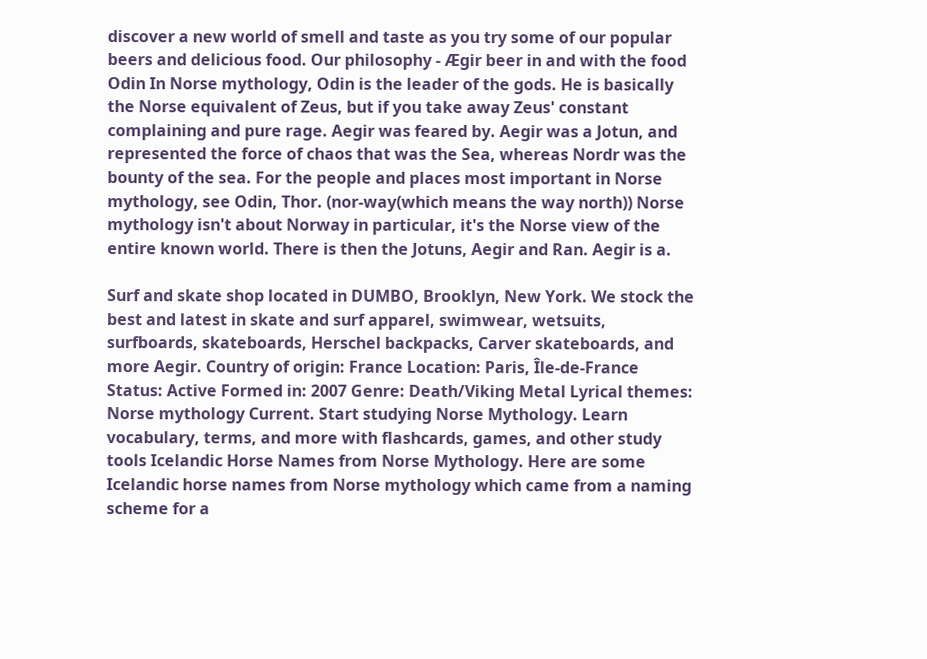discover a new world of smell and taste as you try some of our popular beers and delicious food. Our philosophy - Ægir beer in and with the food Odin In Norse mythology, Odin is the leader of the gods. He is basically the Norse equivalent of Zeus, but if you take away Zeus' constant complaining and pure rage. Aegir was feared by. Aegir was a Jotun, and represented the force of chaos that was the Sea, whereas Nordr was the bounty of the sea. For the people and places most important in Norse mythology, see Odin, Thor. (nor-way(which means the way north)) Norse mythology isn't about Norway in particular, it's the Norse view of the entire known world. There is then the Jotuns, Aegir and Ran. Aegir is a.

Surf and skate shop located in DUMBO, Brooklyn, New York. We stock the best and latest in skate and surf apparel, swimwear, wetsuits, surfboards, skateboards, Herschel backpacks, Carver skateboards, and more Aegir. Country of origin: France Location: Paris, Île-de-France Status: Active Formed in: 2007 Genre: Death/Viking Metal Lyrical themes: Norse mythology Current. Start studying Norse Mythology. Learn vocabulary, terms, and more with flashcards, games, and other study tools Icelandic Horse Names from Norse Mythology. Here are some Icelandic horse names from Norse mythology which came from a naming scheme for a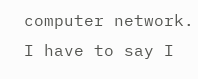computer network. I have to say I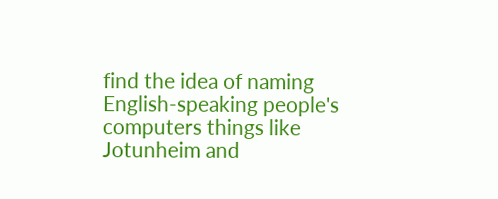find the idea of naming English-speaking people's computers things like Jotunheim and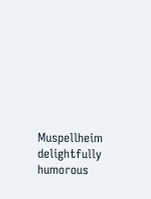Muspellheim delightfully humorous